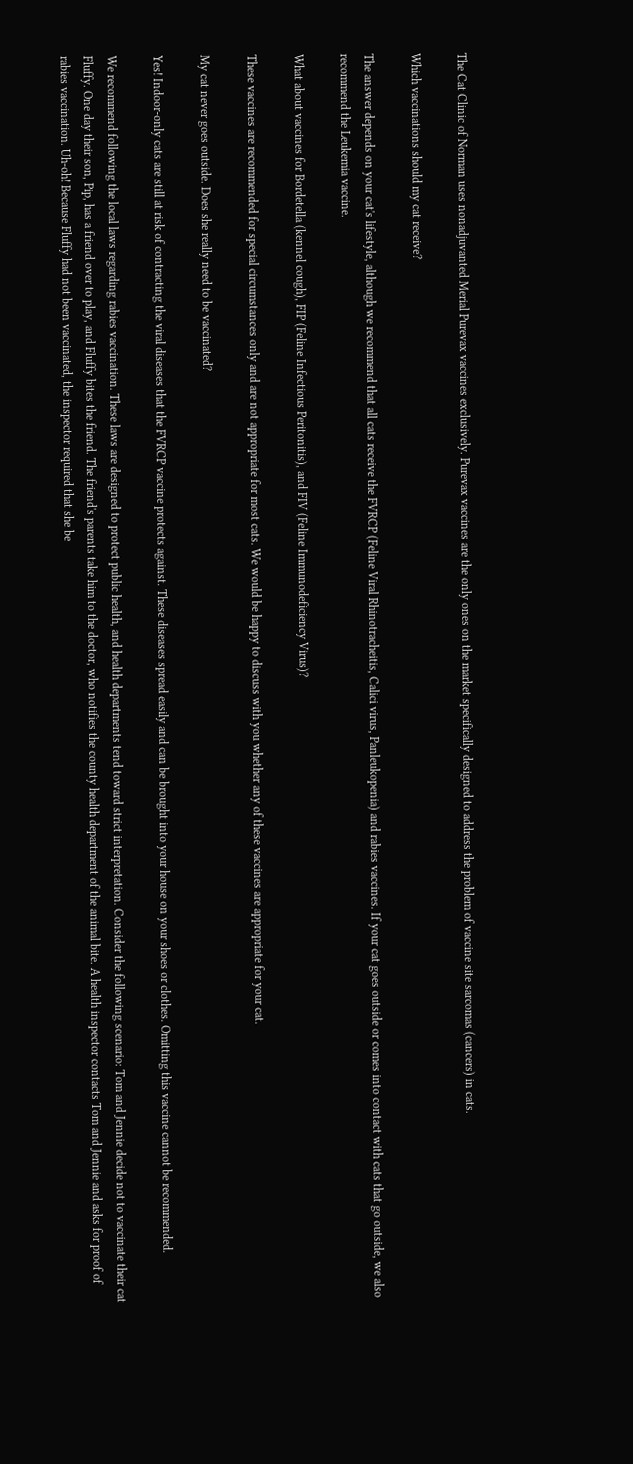The Cat Clinic of Norman uses nonadjuvanted Merial Purevax vaccines exclusively. Purevax vaccines are the only ones on the market specifically designed to address the problem of vaccine site sarcomas (cancers) in cats.

Which vaccinations should my cat receive?

The answer depends on your cat's lifestyle, although we recommend that all cats receive the FVRCP (Feline Viral Rhinotracheitis, Calici virus, Panleukopenia) and rabies vaccines. If your cat goes outside or comes into contact with cats that go outside, we also recommend the Leukemia vaccine.

What about vaccines for Bordetella (kennel cough), FIP (Feline Infectious Peritonitis), and FIV (Feline Immunodeficiency Virus)?

These vaccines are recommended for special circumstances only and are not appropriate for most cats. We would be happy to discuss with you whether any of these vaccines are appropriate for your cat.

My cat never goes outside. Does she really need to be vaccinated?

Yes! Indoor-only cats are still at risk of contracting the viral diseases that the FVRCP vaccine protects against. These diseases spread easily and can be brought into your house on your shoes or clothes. Omitting this vaccine cannot be recommended.

We recommend following the local laws regarding rabies vaccination. These laws are designed to protect public health, and health departments tend toward strict interpretation. Consider the following scenario: Tom and Jennie decide not to vaccinate their cat Fluffy. One day their son, Pip, has a friend over to play, and Fluffy bites the friend. The friend's parents take him to the doctor, who notifies the county health department of the animal bite. A health inspector contacts Tom and Jennie and asks for proof of rabies vaccination. Uh-oh! Because Fluffy had not been vaccinated, the inspector required that she be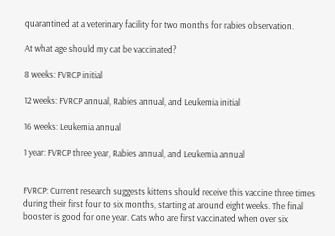quarantined at a veterinary facility for two months for rabies observation.

At what age should my cat be vaccinated?

8 weeks: FVRCP initial

12 weeks: FVRCP annual, Rabies annual, and Leukemia initial

16 weeks: Leukemia annual

1 year: FVRCP three year, Rabies annual, and Leukemia annual


FVRCP: Current research suggests kittens should receive this vaccine three times during their first four to six months, starting at around eight weeks. The final booster is good for one year. Cats who are first vaccinated when over six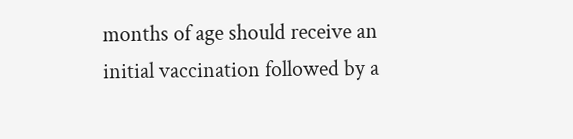months of age should receive an initial vaccination followed by a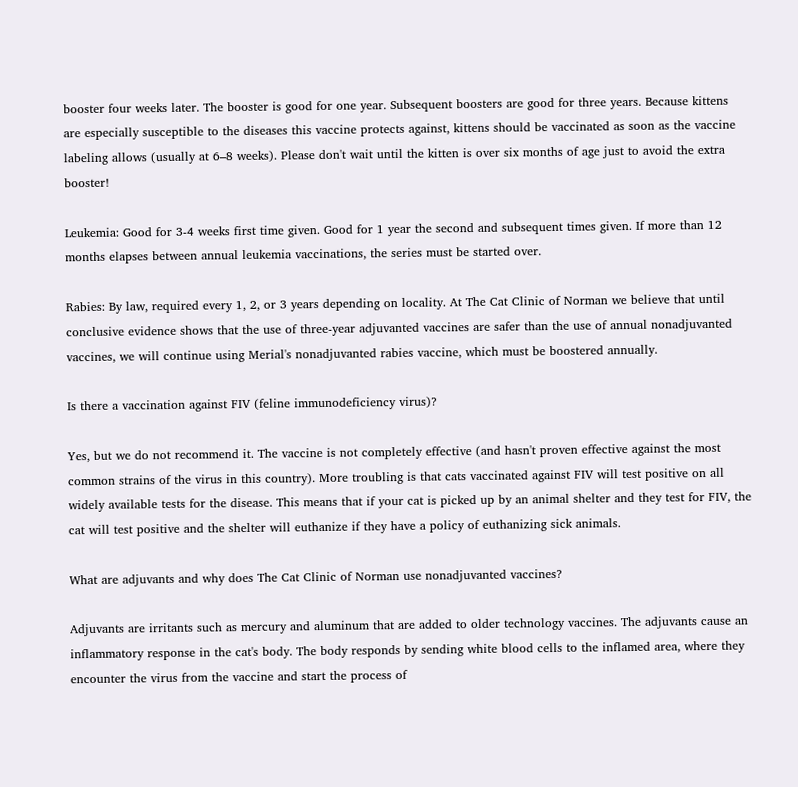booster four weeks later. The booster is good for one year. Subsequent boosters are good for three years. Because kittens are especially susceptible to the diseases this vaccine protects against, kittens should be vaccinated as soon as the vaccine labeling allows (usually at 6–8 weeks). Please don't wait until the kitten is over six months of age just to avoid the extra booster!

Leukemia: Good for 3-4 weeks first time given. Good for 1 year the second and subsequent times given. If more than 12 months elapses between annual leukemia vaccinations, the series must be started over.

Rabies: By law, required every 1, 2, or 3 years depending on locality. At The Cat Clinic of Norman we believe that until conclusive evidence shows that the use of three-year adjuvanted vaccines are safer than the use of annual nonadjuvanted vaccines, we will continue using Merial's nonadjuvanted rabies vaccine, which must be boostered annually.

Is there a vaccination against FIV (feline immunodeficiency virus)?

Yes, but we do not recommend it. The vaccine is not completely effective (and hasn't proven effective against the most common strains of the virus in this country). More troubling is that cats vaccinated against FIV will test positive on all widely available tests for the disease. This means that if your cat is picked up by an animal shelter and they test for FIV, the cat will test positive and the shelter will euthanize if they have a policy of euthanizing sick animals.

What are adjuvants and why does The Cat Clinic of Norman use nonadjuvanted vaccines?

Adjuvants are irritants such as mercury and aluminum that are added to older technology vaccines. The adjuvants cause an inflammatory response in the cat's body. The body responds by sending white blood cells to the inflamed area, where they encounter the virus from the vaccine and start the process of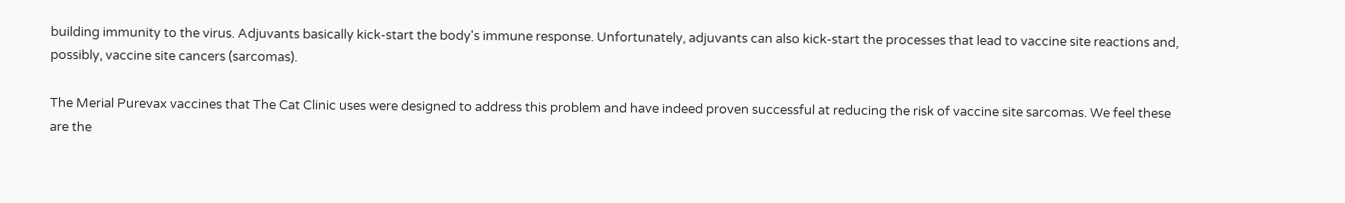building immunity to the virus. Adjuvants basically kick-start the body's immune response. Unfortunately, adjuvants can also kick-start the processes that lead to vaccine site reactions and, possibly, vaccine site cancers (sarcomas).

The Merial Purevax vaccines that The Cat Clinic uses were designed to address this problem and have indeed proven successful at reducing the risk of vaccine site sarcomas. We feel these are the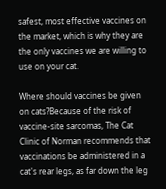safest, most effective vaccines on the market, which is why they are the only vaccines we are willing to use on your cat.

Where should vaccines be given on cats?Because of the risk of vaccine-site sarcomas, The Cat Clinic of Norman recommends that vaccinations be administered in a cat's rear legs, as far down the leg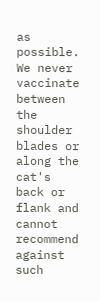as possible. We never vaccinate between the shoulder blades or along the cat's back or flank and cannot recommend against such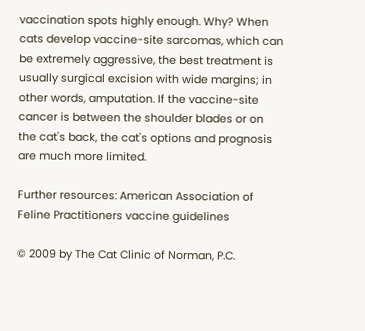vaccination spots highly enough. Why? When cats develop vaccine-site sarcomas, which can be extremely aggressive, the best treatment is usually surgical excision with wide margins; in other words, amputation. If the vaccine-site cancer is between the shoulder blades or on the cat's back, the cat's options and prognosis are much more limited.

Further resources: American Association of Feline Practitioners vaccine guidelines

© 2009 by The Cat Clinic of Norman, P.C.